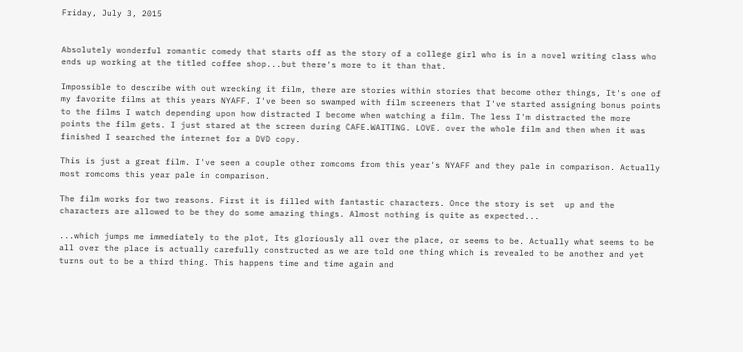Friday, July 3, 2015


Absolutely wonderful romantic comedy that starts off as the story of a college girl who is in a novel writing class who ends up working at the titled coffee shop...but there's more to it than that.

Impossible to describe with out wrecking it film, there are stories within stories that become other things, It's one of my favorite films at this years NYAFF. I've been so swamped with film screeners that I've started assigning bonus points to the films I watch depending upon how distracted I become when watching a film. The less I'm distracted the more points the film gets. I just stared at the screen during CAFE.WAITING. LOVE. over the whole film and then when it was finished I searched the internet for a DVD copy.

This is just a great film. I've seen a couple other romcoms from this year's NYAFF and they pale in comparison. Actually most romcoms this year pale in comparison.

The film works for two reasons. First it is filled with fantastic characters. Once the story is set  up and the characters are allowed to be they do some amazing things. Almost nothing is quite as expected...

...which jumps me immediately to the plot, Its gloriously all over the place, or seems to be. Actually what seems to be all over the place is actually carefully constructed as we are told one thing which is revealed to be another and yet turns out to be a third thing. This happens time and time again and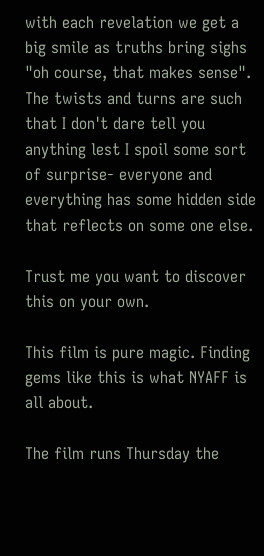with each revelation we get a big smile as truths bring sighs "oh course, that makes sense". The twists and turns are such that I don't dare tell you anything lest I spoil some sort of surprise- everyone and everything has some hidden side that reflects on some one else.

Trust me you want to discover this on your own.

This film is pure magic. Finding gems like this is what NYAFF is all about.

The film runs Thursday the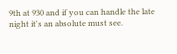9th at 930 and if you can handle the late night it's an absolute must see.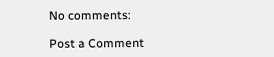No comments:

Post a Comment